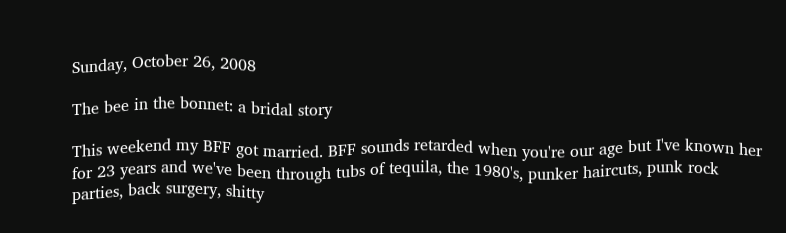Sunday, October 26, 2008

The bee in the bonnet: a bridal story

This weekend my BFF got married. BFF sounds retarded when you're our age but I've known her for 23 years and we've been through tubs of tequila, the 1980's, punker haircuts, punk rock parties, back surgery, shitty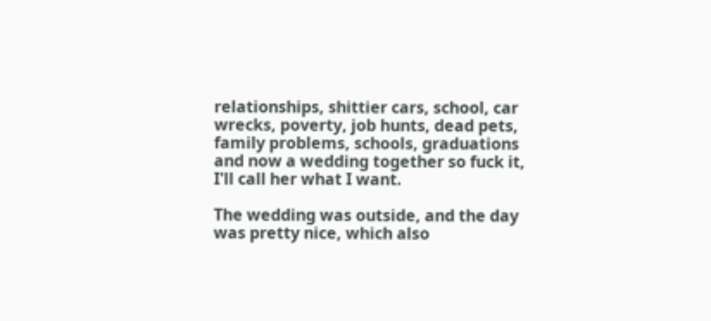relationships, shittier cars, school, car wrecks, poverty, job hunts, dead pets, family problems, schools, graduations and now a wedding together so fuck it, I'll call her what I want.

The wedding was outside, and the day was pretty nice, which also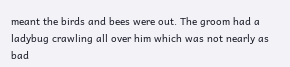meant the birds and bees were out. The groom had a ladybug crawling all over him which was not nearly as bad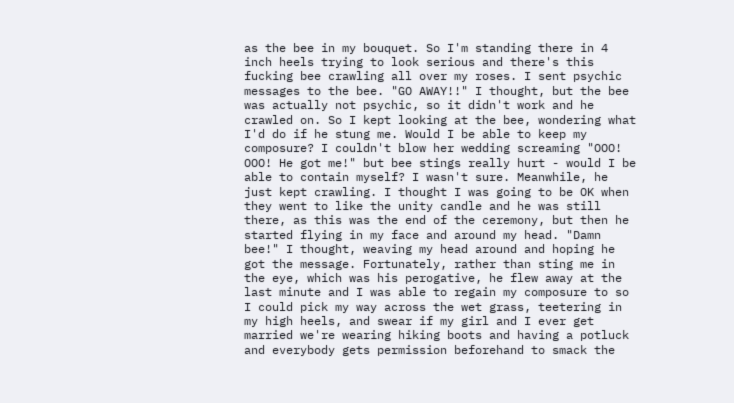as the bee in my bouquet. So I'm standing there in 4 inch heels trying to look serious and there's this fucking bee crawling all over my roses. I sent psychic messages to the bee. "GO AWAY!!" I thought, but the bee was actually not psychic, so it didn't work and he crawled on. So I kept looking at the bee, wondering what I'd do if he stung me. Would I be able to keep my composure? I couldn't blow her wedding screaming "OOO! OOO! He got me!" but bee stings really hurt - would I be able to contain myself? I wasn't sure. Meanwhile, he just kept crawling. I thought I was going to be OK when they went to like the unity candle and he was still there, as this was the end of the ceremony, but then he started flying in my face and around my head. "Damn bee!" I thought, weaving my head around and hoping he got the message. Fortunately, rather than sting me in the eye, which was his perogative, he flew away at the last minute and I was able to regain my composure to so I could pick my way across the wet grass, teetering in my high heels, and swear if my girl and I ever get married we're wearing hiking boots and having a potluck and everybody gets permission beforehand to smack the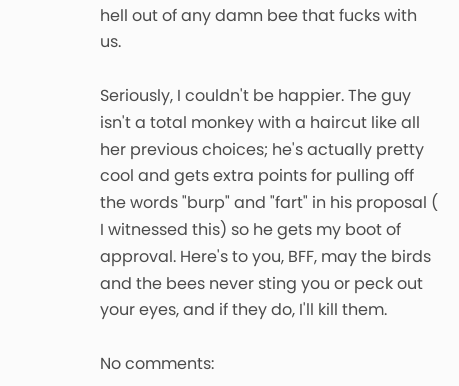hell out of any damn bee that fucks with us.

Seriously, I couldn't be happier. The guy isn't a total monkey with a haircut like all her previous choices; he's actually pretty cool and gets extra points for pulling off the words "burp" and "fart" in his proposal ( I witnessed this) so he gets my boot of approval. Here's to you, BFF, may the birds and the bees never sting you or peck out your eyes, and if they do, I'll kill them.

No comments: